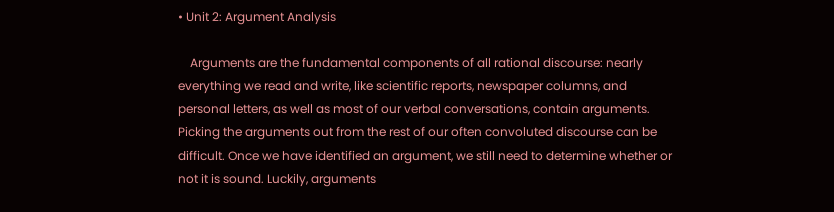• Unit 2: Argument Analysis

    Arguments are the fundamental components of all rational discourse: nearly everything we read and write, like scientific reports, newspaper columns, and personal letters, as well as most of our verbal conversations, contain arguments. Picking the arguments out from the rest of our often convoluted discourse can be difficult. Once we have identified an argument, we still need to determine whether or not it is sound. Luckily, arguments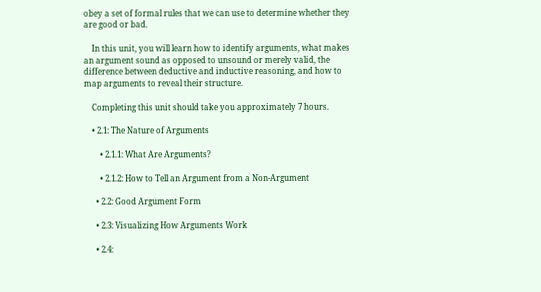obey a set of formal rules that we can use to determine whether they are good or bad.

    In this unit, you will learn how to identify arguments, what makes an argument sound as opposed to unsound or merely valid, the difference between deductive and inductive reasoning, and how to map arguments to reveal their structure.

    Completing this unit should take you approximately 7 hours.

    • 2.1: The Nature of Arguments

        • 2.1.1: What Are Arguments?

        • 2.1.2: How to Tell an Argument from a Non-Argument

      • 2.2: Good Argument Form

      • 2.3: Visualizing How Arguments Work

      • 2.4: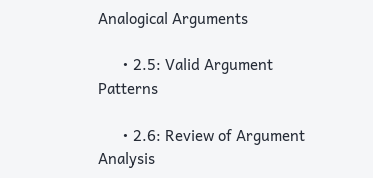Analogical Arguments

      • 2.5: Valid Argument Patterns

      • 2.6: Review of Argument Analysis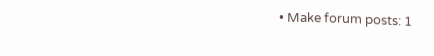• Make forum posts: 1